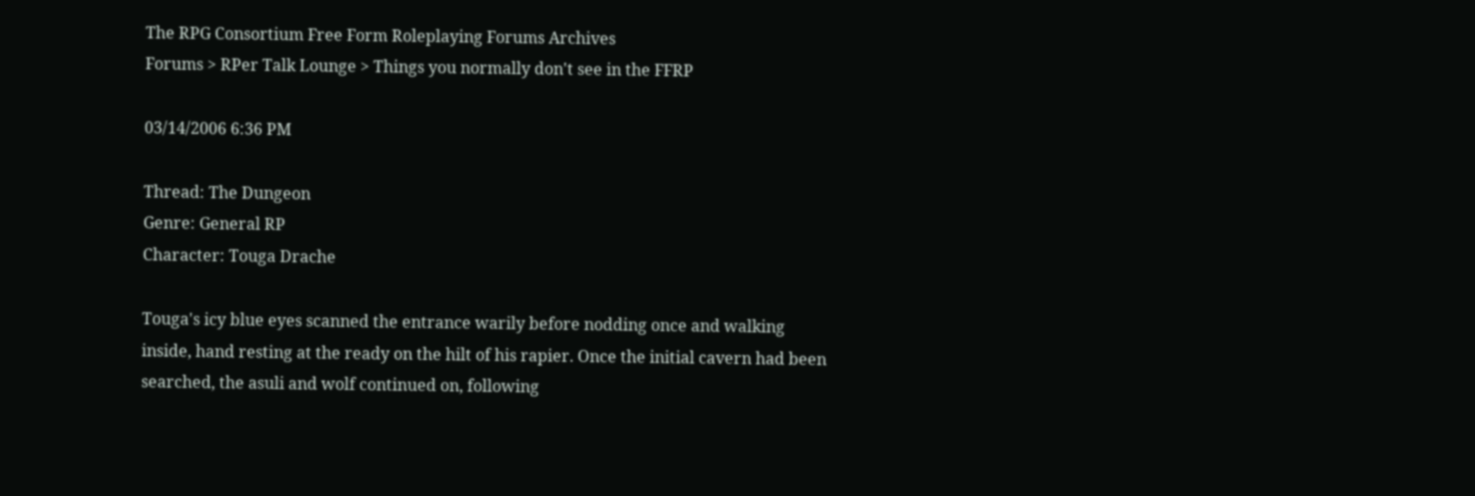The RPG Consortium Free Form Roleplaying Forums Archives
Forums > RPer Talk Lounge > Things you normally don't see in the FFRP

03/14/2006 6:36 PM

Thread: The Dungeon
Genre: General RP
Character: Touga Drache

Touga's icy blue eyes scanned the entrance warily before nodding once and walking inside, hand resting at the ready on the hilt of his rapier. Once the initial cavern had been searched, the asuli and wolf continued on, following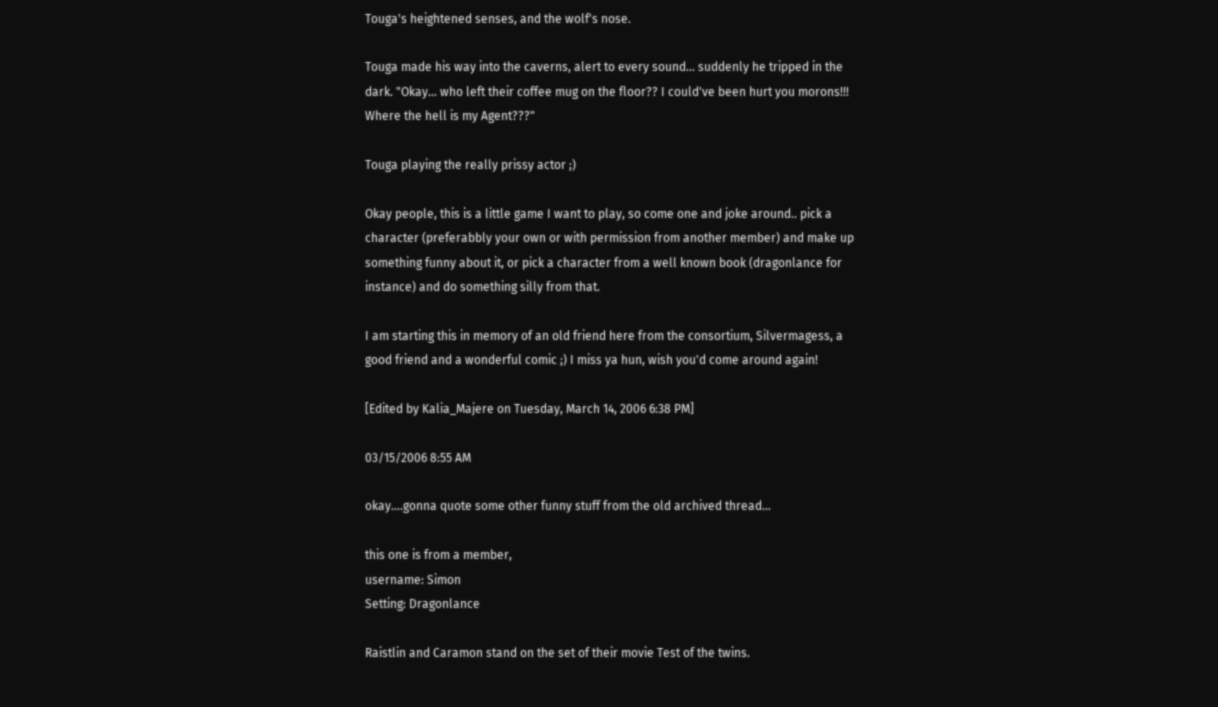Touga's heightened senses, and the wolf's nose.

Touga made his way into the caverns, alert to every sound... suddenly he tripped in the dark. "Okay... who left their coffee mug on the floor?? I could've been hurt you morons!!! Where the hell is my Agent???"

Touga playing the really prissy actor ;)

Okay people, this is a little game I want to play, so come one and joke around.. pick a character (preferabbly your own or with permission from another member) and make up something funny about it, or pick a character from a well known book (dragonlance for instance) and do something silly from that.

I am starting this in memory of an old friend here from the consortium, Silvermagess, a good friend and a wonderful comic ;) I miss ya hun, wish you'd come around again!

[Edited by Kalia_Majere on Tuesday, March 14, 2006 6:38 PM]

03/15/2006 8:55 AM

okay....gonna quote some other funny stuff from the old archived thread...

this one is from a member,
username: Simon
Setting: Dragonlance

Raistlin and Caramon stand on the set of their movie Test of the twins.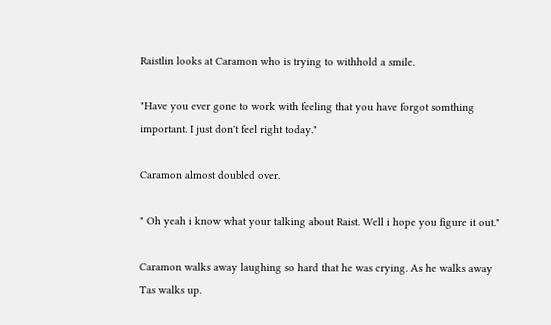Raistlin looks at Caramon who is trying to withhold a smile.

"Have you ever gone to work with feeling that you have forgot somthing important. I just don't feel right today."

Caramon almost doubled over.

" Oh yeah i know what your talking about Raist. Well i hope you figure it out."

Caramon walks away laughing so hard that he was crying. As he walks away Tas walks up.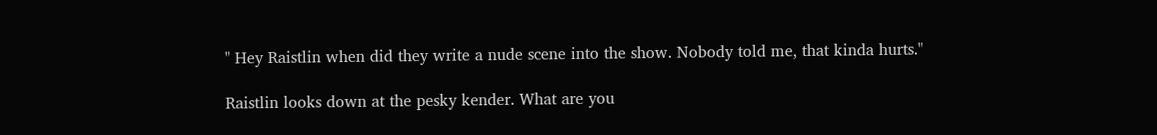" Hey Raistlin when did they write a nude scene into the show. Nobody told me, that kinda hurts."

Raistlin looks down at the pesky kender. What are you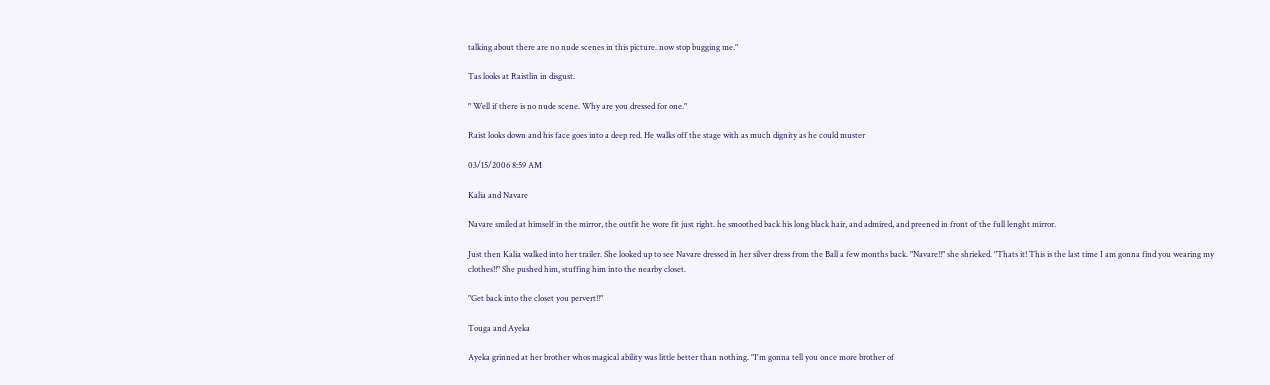talking about there are no nude scenes in this picture. now stop bugging me."

Tas looks at Raistlin in disgust.

" Well if there is no nude scene. Why are you dressed for one."

Raist looks down and his face goes into a deep red. He walks off the stage with as much dignity as he could muster

03/15/2006 8:59 AM

Kalia and Navare

Navare smiled at himself in the mirror, the outfit he wore fit just right. he smoothed back his long black hair, and admired, and preened in front of the full lenght mirror.

Just then Kalia walked into her trailer. She looked up to see Navare dressed in her silver dress from the Ball a few months back. "Navare!!" she shrieked. "Thats it! This is the last time I am gonna find you wearing my clothes!!" She pushed him, stuffing him into the nearby closet.

"Get back into the closet you pervert!!"

Touga and Ayeka

Ayeka grinned at her brother whos magical ability was little better than nothing. "I'm gonna tell you once more brother of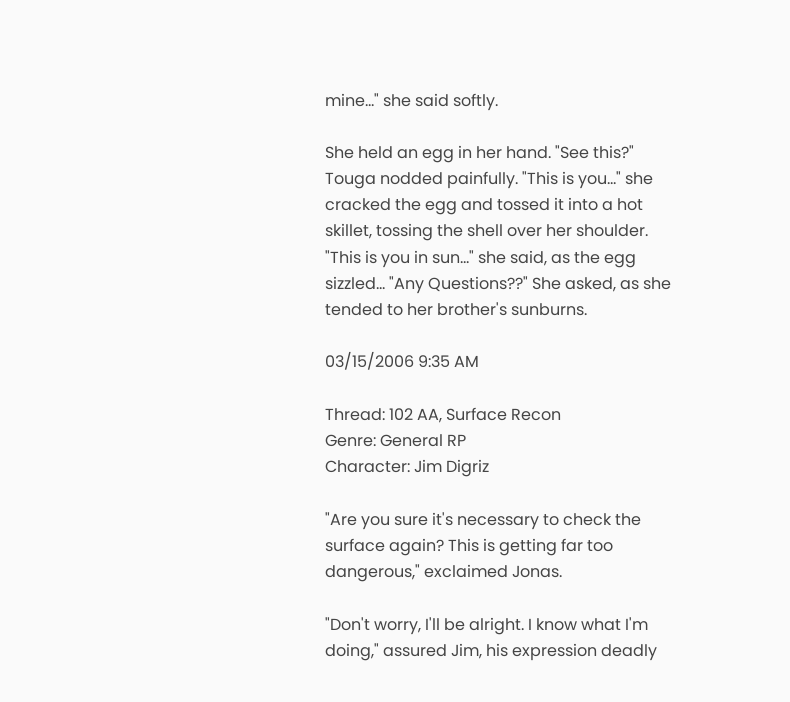mine..." she said softly.

She held an egg in her hand. "See this?" Touga nodded painfully. "This is you..." she cracked the egg and tossed it into a hot skillet, tossing the shell over her shoulder. "This is you in sun..." she said, as the egg sizzled... "Any Questions??" She asked, as she tended to her brother's sunburns.

03/15/2006 9:35 AM

Thread: 102 AA, Surface Recon
Genre: General RP
Character: Jim Digriz

"Are you sure it's necessary to check the surface again? This is getting far too dangerous," exclaimed Jonas.

"Don't worry, I'll be alright. I know what I'm doing," assured Jim, his expression deadly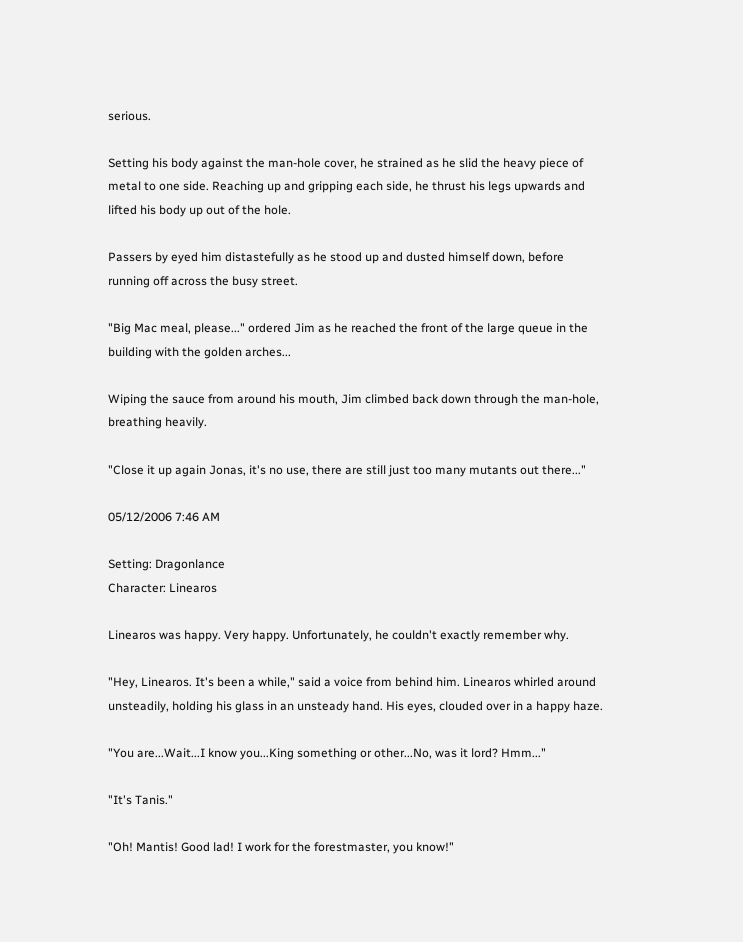serious.

Setting his body against the man-hole cover, he strained as he slid the heavy piece of metal to one side. Reaching up and gripping each side, he thrust his legs upwards and lifted his body up out of the hole.

Passers by eyed him distastefully as he stood up and dusted himself down, before running off across the busy street.

"Big Mac meal, please..." ordered Jim as he reached the front of the large queue in the building with the golden arches...

Wiping the sauce from around his mouth, Jim climbed back down through the man-hole, breathing heavily.

"Close it up again Jonas, it's no use, there are still just too many mutants out there..."

05/12/2006 7:46 AM

Setting: Dragonlance
Character: Linearos

Linearos was happy. Very happy. Unfortunately, he couldn't exactly remember why.

"Hey, Linearos. It's been a while," said a voice from behind him. Linearos whirled around unsteadily, holding his glass in an unsteady hand. His eyes, clouded over in a happy haze.

"You are...Wait...I know you...King something or other...No, was it lord? Hmm..."

"It's Tanis."

"Oh! Mantis! Good lad! I work for the forestmaster, you know!"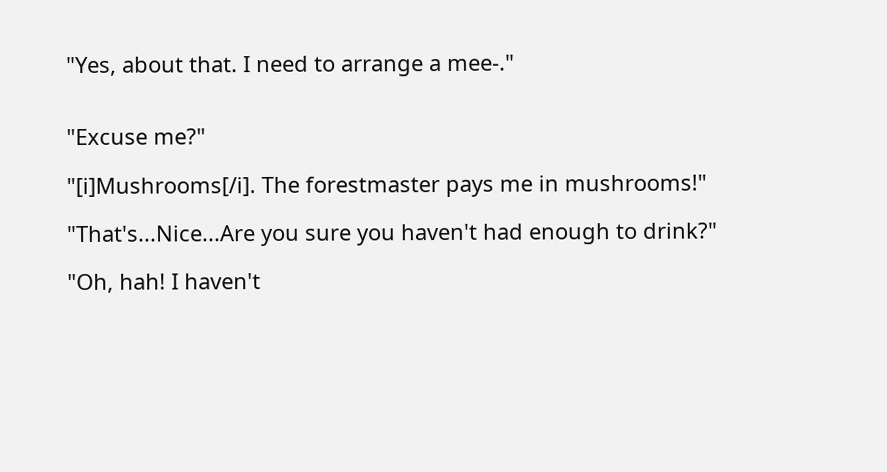"Yes, about that. I need to arrange a mee-."


"Excuse me?"

"[i]Mushrooms[/i]. The forestmaster pays me in mushrooms!"

"That's...Nice...Are you sure you haven't had enough to drink?"

"Oh, hah! I haven't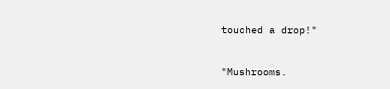touched a drop!"


"Mushrooms.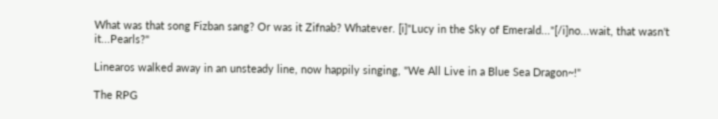What was that song Fizban sang? Or was it Zifnab? Whatever. [i]"Lucy in the Sky of Emerald..."[/i]no...wait, that wasn't it...Pearls?"

Linearos walked away in an unsteady line, now happily singing, "We All Live in a Blue Sea Dragon~!"

The RPG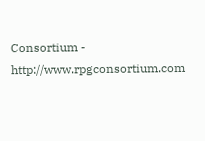Consortium - http://www.rpgconsortium.com